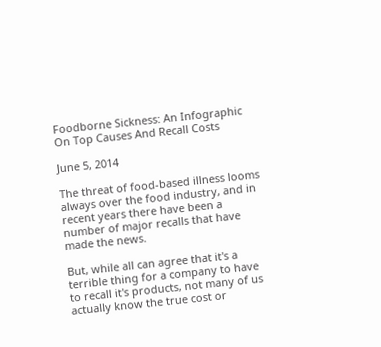Foodborne Sickness: An Infographic On Top Causes And Recall Costs

June 5, 2014

The threat of food-based illness looms always over the food industry, and in recent years there have been a number of major recalls that have made the news.

But, while all can agree that it's a terrible thing for a company to have to recall it's products, not many of us actually know the true cost or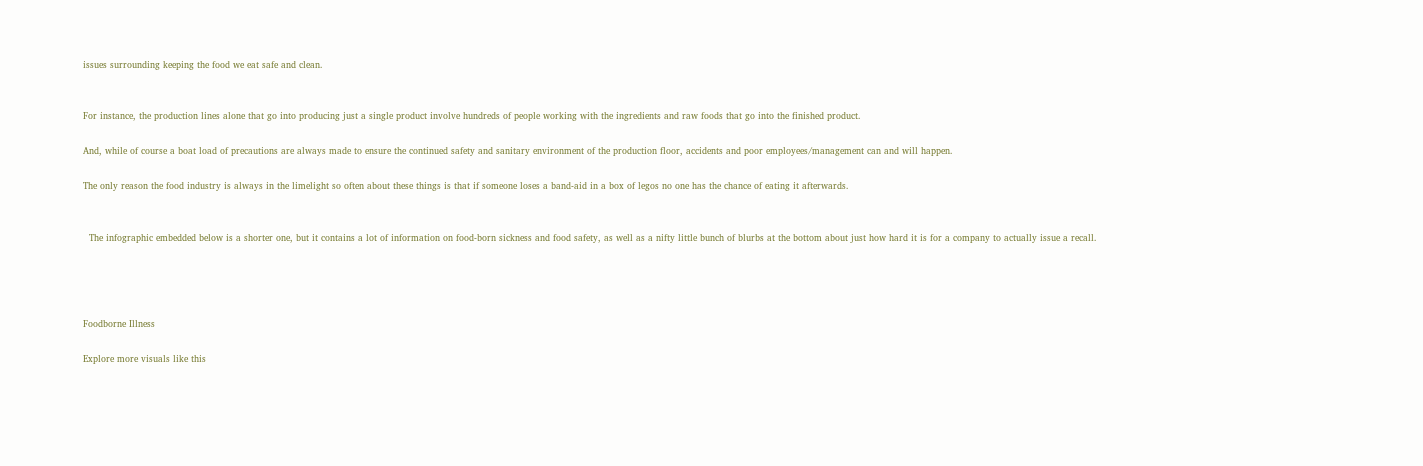issues surrounding keeping the food we eat safe and clean.


For instance, the production lines alone that go into producing just a single product involve hundreds of people working with the ingredients and raw foods that go into the finished product.

And, while of course a boat load of precautions are always made to ensure the continued safety and sanitary environment of the production floor, accidents and poor employees/management can and will happen.

The only reason the food industry is always in the limelight so often about these things is that if someone loses a band-aid in a box of legos no one has the chance of eating it afterwards.


  The infographic embedded below is a shorter one, but it contains a lot of information on food-born sickness and food safety, as well as a nifty little bunch of blurbs at the bottom about just how hard it is for a company to actually issue a recall.




Foodborne Illness

Explore more visuals like this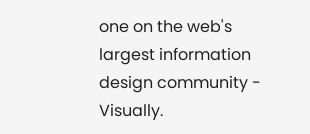one on the web's largest information design community - Visually.